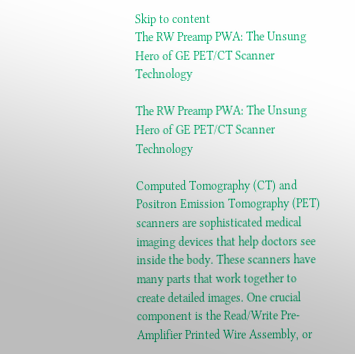Skip to content
The RW Preamp PWA: The Unsung Hero of GE PET/CT Scanner Technology

The RW Preamp PWA: The Unsung Hero of GE PET/CT Scanner Technology

Computed Tomography (CT) and Positron Emission Tomography (PET) scanners are sophisticated medical imaging devices that help doctors see inside the body. These scanners have many parts that work together to create detailed images. One crucial component is the Read/Write Pre-Amplifier Printed Wire Assembly, or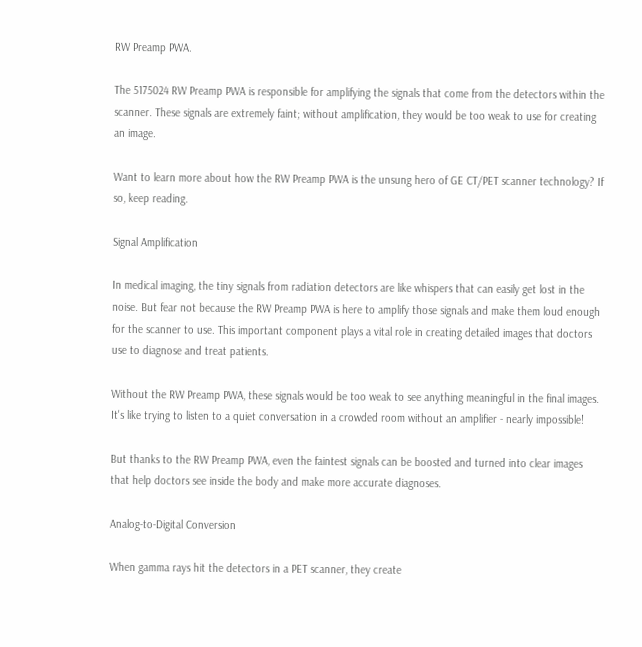RW Preamp PWA.

The 5175024 RW Preamp PWA is responsible for amplifying the signals that come from the detectors within the scanner. These signals are extremely faint; without amplification, they would be too weak to use for creating an image.

Want to learn more about how the RW Preamp PWA is the unsung hero of GE CT/PET scanner technology? If so, keep reading.

Signal Amplification

In medical imaging, the tiny signals from radiation detectors are like whispers that can easily get lost in the noise. But fear not because the RW Preamp PWA is here to amplify those signals and make them loud enough for the scanner to use. This important component plays a vital role in creating detailed images that doctors use to diagnose and treat patients.

Without the RW Preamp PWA, these signals would be too weak to see anything meaningful in the final images. It's like trying to listen to a quiet conversation in a crowded room without an amplifier - nearly impossible!

But thanks to the RW Preamp PWA, even the faintest signals can be boosted and turned into clear images that help doctors see inside the body and make more accurate diagnoses.

Analog-to-Digital Conversion

When gamma rays hit the detectors in a PET scanner, they create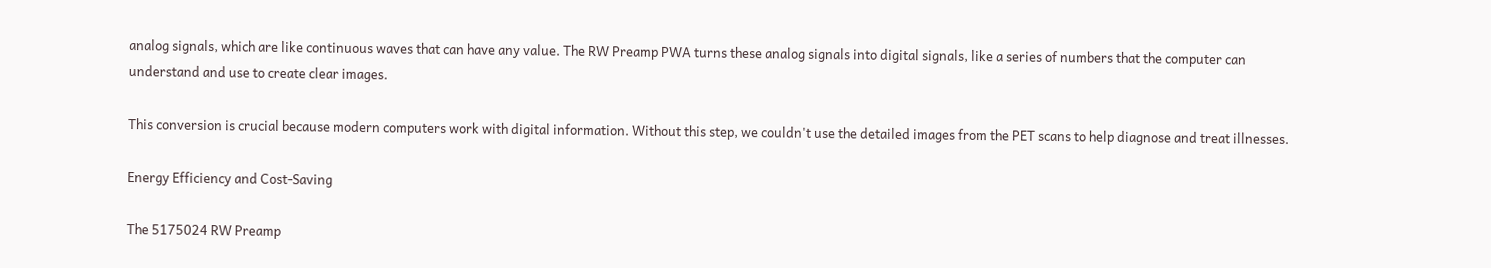analog signals, which are like continuous waves that can have any value. The RW Preamp PWA turns these analog signals into digital signals, like a series of numbers that the computer can understand and use to create clear images.

This conversion is crucial because modern computers work with digital information. Without this step, we couldn't use the detailed images from the PET scans to help diagnose and treat illnesses.

Energy Efficiency and Cost-Saving

The 5175024 RW Preamp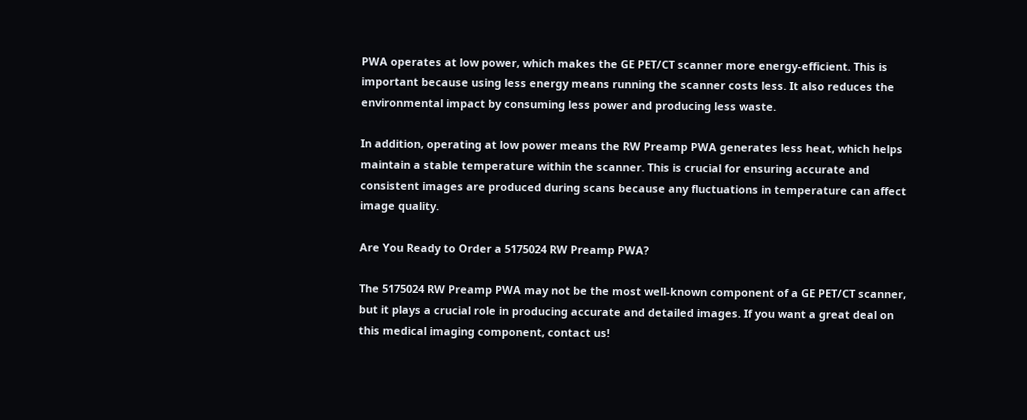PWA operates at low power, which makes the GE PET/CT scanner more energy-efficient. This is important because using less energy means running the scanner costs less. It also reduces the environmental impact by consuming less power and producing less waste.

In addition, operating at low power means the RW Preamp PWA generates less heat, which helps maintain a stable temperature within the scanner. This is crucial for ensuring accurate and consistent images are produced during scans because any fluctuations in temperature can affect image quality.

Are You Ready to Order a 5175024 RW Preamp PWA?

The 5175024 RW Preamp PWA may not be the most well-known component of a GE PET/CT scanner, but it plays a crucial role in producing accurate and detailed images. If you want a great deal on this medical imaging component, contact us!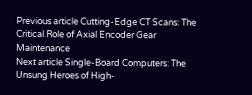Previous article Cutting-Edge CT Scans: The Critical Role of Axial Encoder Gear Maintenance
Next article Single-Board Computers: The Unsung Heroes of High-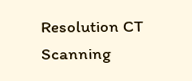Resolution CT Scanning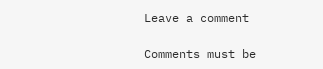Leave a comment

Comments must be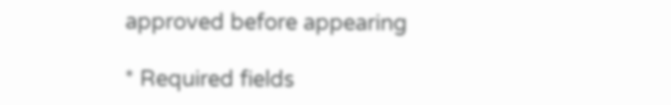approved before appearing

* Required fields